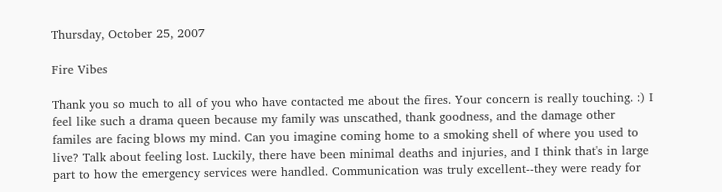Thursday, October 25, 2007

Fire Vibes

Thank you so much to all of you who have contacted me about the fires. Your concern is really touching. :) I feel like such a drama queen because my family was unscathed, thank goodness, and the damage other familes are facing blows my mind. Can you imagine coming home to a smoking shell of where you used to live? Talk about feeling lost. Luckily, there have been minimal deaths and injuries, and I think that's in large part to how the emergency services were handled. Communication was truly excellent--they were ready for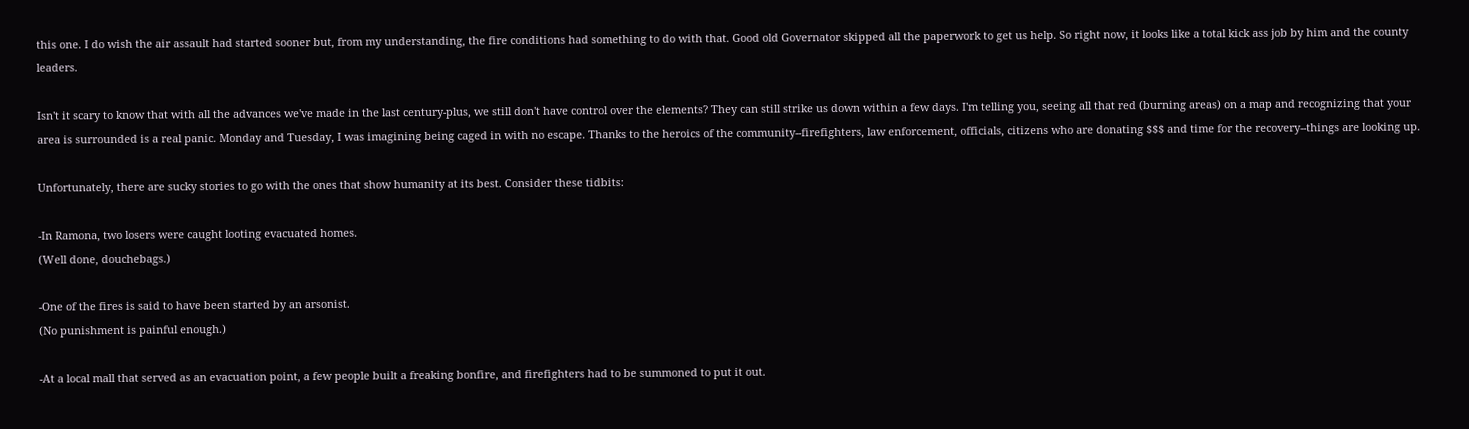this one. I do wish the air assault had started sooner but, from my understanding, the fire conditions had something to do with that. Good old Governator skipped all the paperwork to get us help. So right now, it looks like a total kick ass job by him and the county leaders.

Isn't it scary to know that with all the advances we've made in the last century-plus, we still don't have control over the elements? They can still strike us down within a few days. I'm telling you, seeing all that red (burning areas) on a map and recognizing that your area is surrounded is a real panic. Monday and Tuesday, I was imagining being caged in with no escape. Thanks to the heroics of the community--firefighters, law enforcement, officials, citizens who are donating $$$ and time for the recovery--things are looking up.

Unfortunately, there are sucky stories to go with the ones that show humanity at its best. Consider these tidbits:

-In Ramona, two losers were caught looting evacuated homes.
(Well done, douchebags.)

-One of the fires is said to have been started by an arsonist.
(No punishment is painful enough.)

-At a local mall that served as an evacuation point, a few people built a freaking bonfire, and firefighters had to be summoned to put it out.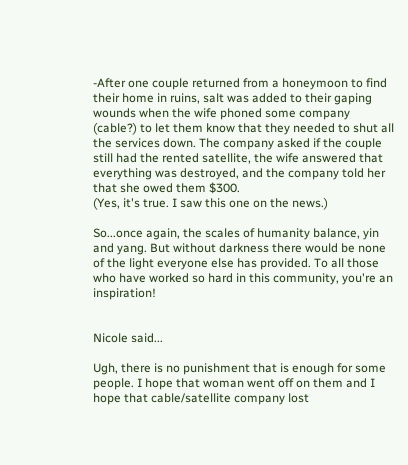-After one couple returned from a honeymoon to find their home in ruins, salt was added to their gaping wounds when the wife phoned some company (cable?) to let them know that they needed to shut all the services down. The company asked if the couple still had the rented satellite, the wife answered that everything was destroyed, and the company told her that she owed them $300.
(Yes, it's true. I saw this one on the news.)

So...once again, the scales of humanity balance, yin and yang. But without darkness there would be none of the light everyone else has provided. To all those who have worked so hard in this community, you're an inspiration!


Nicole said...

Ugh, there is no punishment that is enough for some people. I hope that woman went off on them and I hope that cable/satellite company lost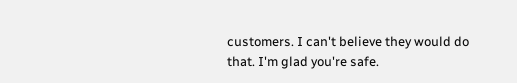customers. I can't believe they would do that. I'm glad you're safe.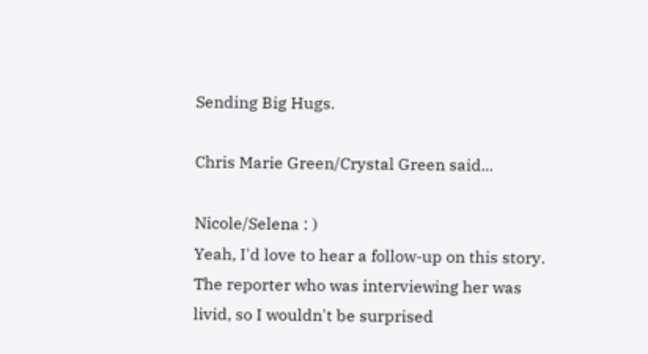Sending Big Hugs.

Chris Marie Green/Crystal Green said...

Nicole/Selena : )
Yeah, I'd love to hear a follow-up on this story. The reporter who was interviewing her was livid, so I wouldn't be surprised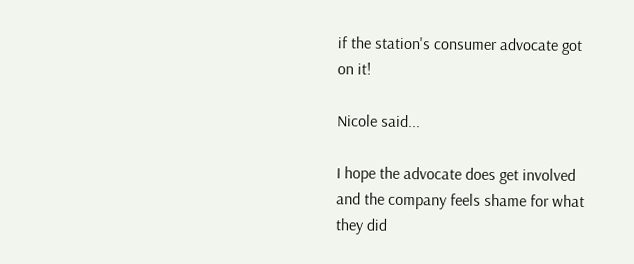if the station's consumer advocate got on it!

Nicole said...

I hope the advocate does get involved and the company feels shame for what they did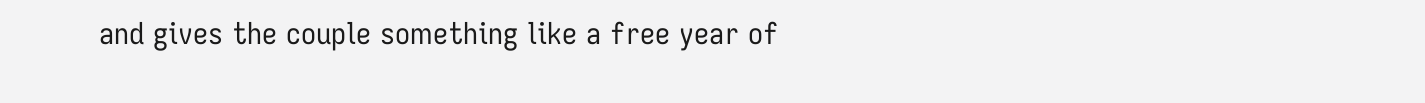and gives the couple something like a free year of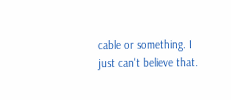cable or something. I just can't believe that.